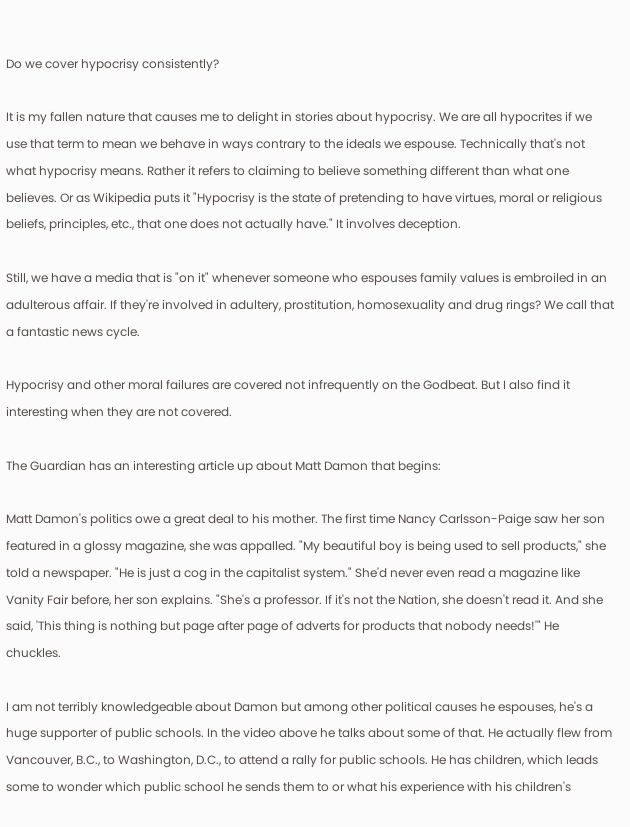Do we cover hypocrisy consistently?

It is my fallen nature that causes me to delight in stories about hypocrisy. We are all hypocrites if we use that term to mean we behave in ways contrary to the ideals we espouse. Technically that's not what hypocrisy means. Rather it refers to claiming to believe something different than what one believes. Or as Wikipedia puts it "Hypocrisy is the state of pretending to have virtues, moral or religious beliefs, principles, etc., that one does not actually have." It involves deception.

Still, we have a media that is "on it" whenever someone who espouses family values is embroiled in an adulterous affair. If they're involved in adultery, prostitution, homosexuality and drug rings? We call that a fantastic news cycle.

Hypocrisy and other moral failures are covered not infrequently on the Godbeat. But I also find it interesting when they are not covered.

The Guardian has an interesting article up about Matt Damon that begins:

Matt Damon's politics owe a great deal to his mother. The first time Nancy Carlsson-Paige saw her son featured in a glossy magazine, she was appalled. "My beautiful boy is being used to sell products," she told a newspaper. "He is just a cog in the capitalist system." She'd never even read a magazine like Vanity Fair before, her son explains. "She's a professor. If it's not the Nation, she doesn't read it. And she said, 'This thing is nothing but page after page of adverts for products that nobody needs!'" He chuckles.

I am not terribly knowledgeable about Damon but among other political causes he espouses, he's a huge supporter of public schools. In the video above he talks about some of that. He actually flew from Vancouver, B.C., to Washington, D.C., to attend a rally for public schools. He has children, which leads some to wonder which public school he sends them to or what his experience with his children's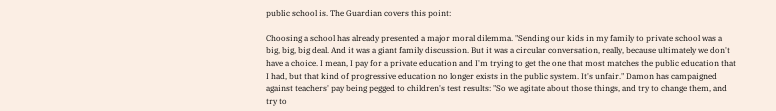public school is. The Guardian covers this point:

Choosing a school has already presented a major moral dilemma. "Sending our kids in my family to private school was a big, big, big deal. And it was a giant family discussion. But it was a circular conversation, really, because ultimately we don't have a choice. I mean, I pay for a private education and I'm trying to get the one that most matches the public education that I had, but that kind of progressive education no longer exists in the public system. It's unfair." Damon has campaigned against teachers' pay being pegged to children's test results: "So we agitate about those things, and try to change them, and try to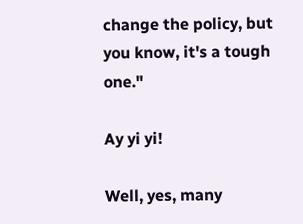change the policy, but you know, it's a tough one."

Ay yi yi!

Well, yes, many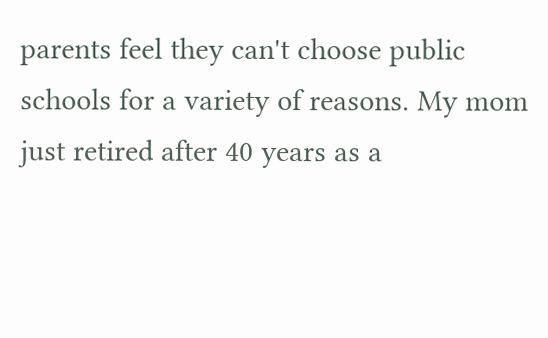parents feel they can't choose public schools for a variety of reasons. My mom just retired after 40 years as a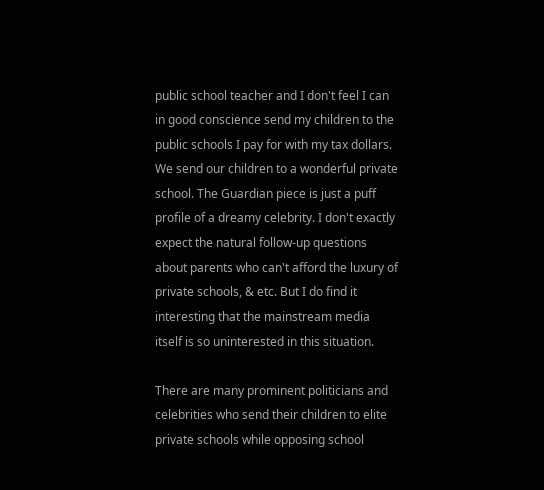public school teacher and I don't feel I can in good conscience send my children to the public schools I pay for with my tax dollars. We send our children to a wonderful private school. The Guardian piece is just a puff profile of a dreamy celebrity. I don't exactly expect the natural follow-up questions about parents who can't afford the luxury of private schools, & etc. But I do find it interesting that the mainstream media itself is so uninterested in this situation.

There are many prominent politicians and celebrities who send their children to elite private schools while opposing school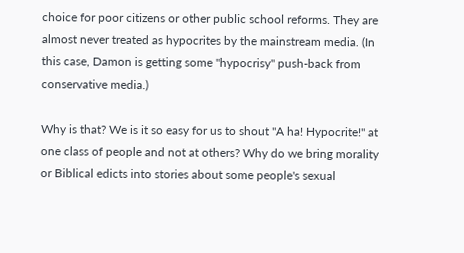choice for poor citizens or other public school reforms. They are almost never treated as hypocrites by the mainstream media. (In this case, Damon is getting some "hypocrisy" push-back from conservative media.)

Why is that? We is it so easy for us to shout "A ha! Hypocrite!" at one class of people and not at others? Why do we bring morality or Biblical edicts into stories about some people's sexual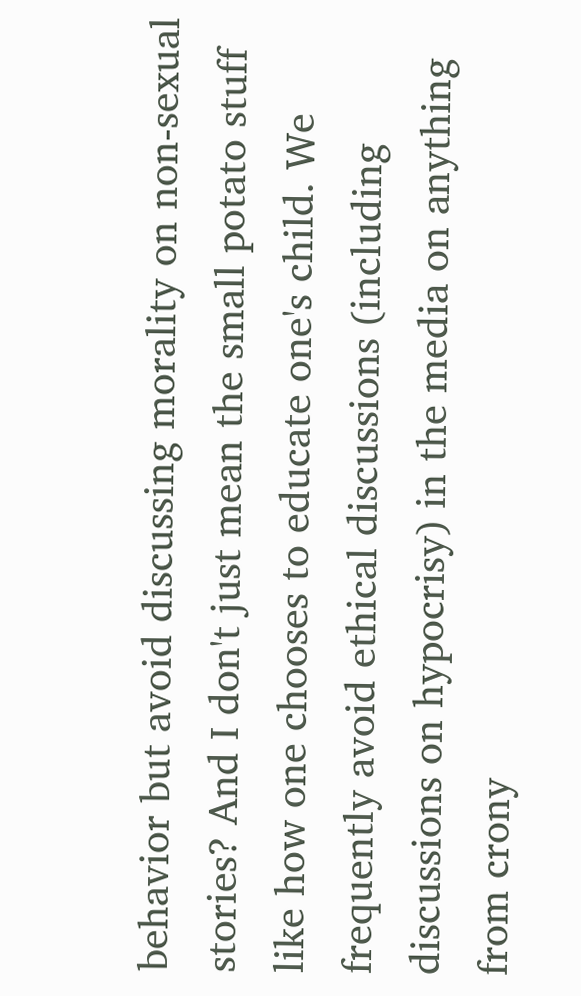behavior but avoid discussing morality on non-sexual stories? And I don't just mean the small potato stuff like how one chooses to educate one's child. We frequently avoid ethical discussions (including discussions on hypocrisy) in the media on anything from crony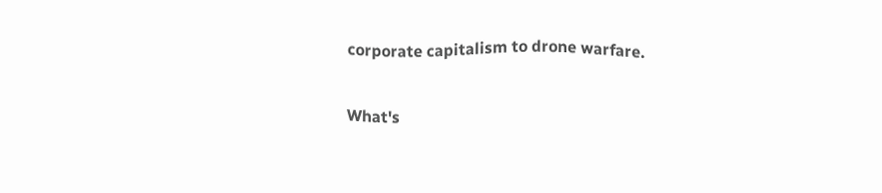corporate capitalism to drone warfare.

What's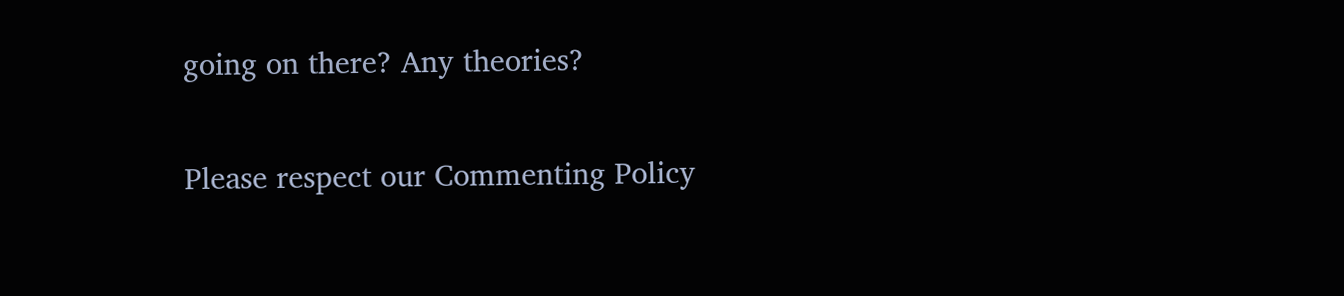going on there? Any theories?

Please respect our Commenting Policy